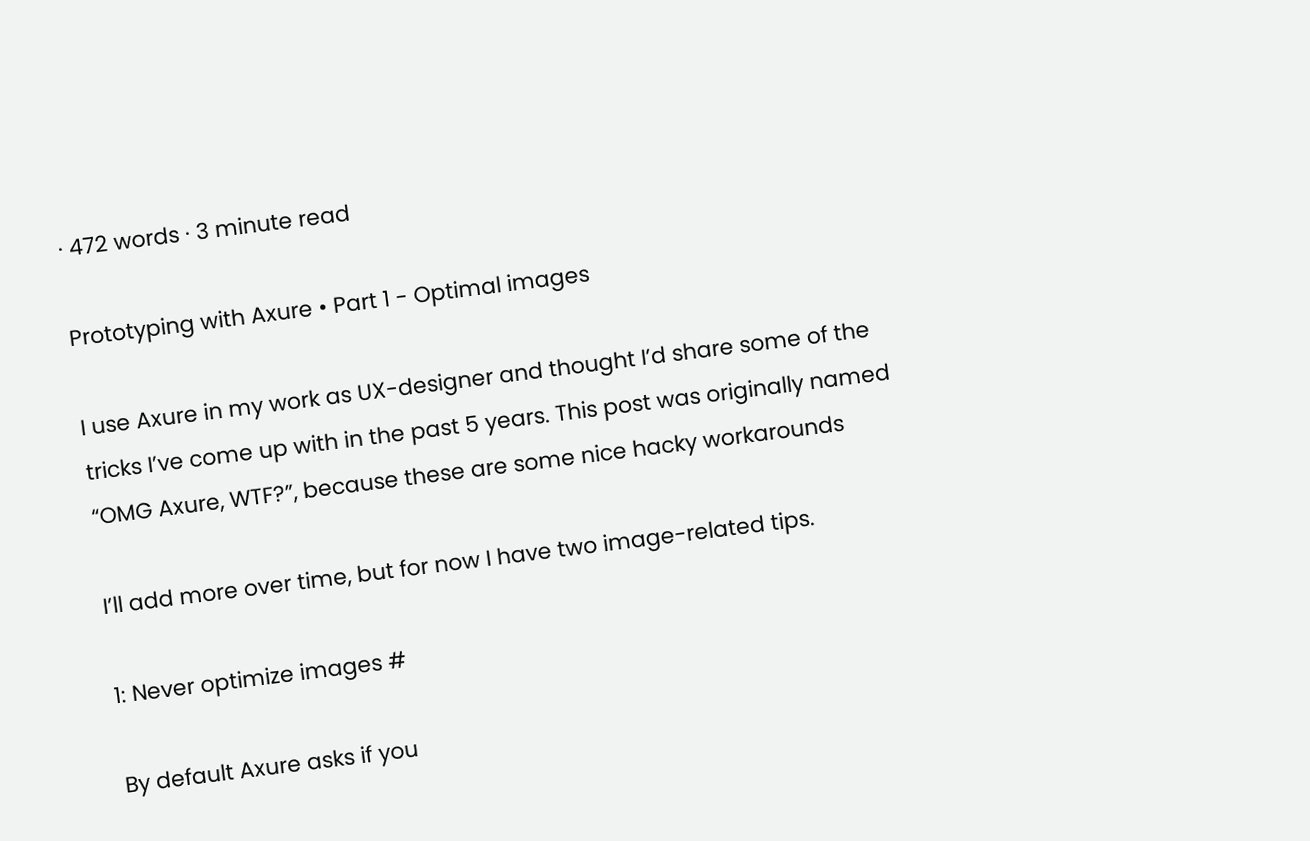· 472 words · 3 minute read

Prototyping with Axure • Part 1 - Optimal images

I use Axure in my work as UX-designer and thought I’d share some of the tricks I’ve come up with in the past 5 years. This post was originally named “OMG Axure, WTF?”, because these are some nice hacky workarounds

I’ll add more over time, but for now I have two image-related tips.

1: Never optimize images #

By default Axure asks if you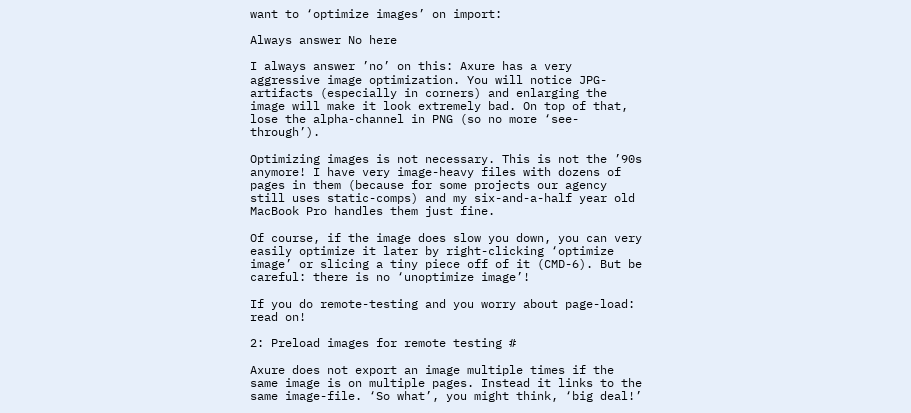want to ‘optimize images’ on import:

Always answer No here

I always answer ’no’ on this: Axure has a very aggressive image optimization. You will notice JPG-artifacts (especially in corners) and enlarging the image will make it look extremely bad. On top of that, lose the alpha-channel in PNG (so no more ‘see-through’).

Optimizing images is not necessary. This is not the ’90s anymore! I have very image-heavy files with dozens of pages in them (because for some projects our agency still uses static-comps) and my six-and-a-half year old MacBook Pro handles them just fine.

Of course, if the image does slow you down, you can very easily optimize it later by right-clicking ‘optimize image’ or slicing a tiny piece off of it (CMD-6). But be careful: there is no ‘unoptimize image’!

If you do remote-testing and you worry about page-load: read on!

2: Preload images for remote testing #

Axure does not export an image multiple times if the same image is on multiple pages. Instead it links to the same image-file. ‘So what’, you might think, ‘big deal!’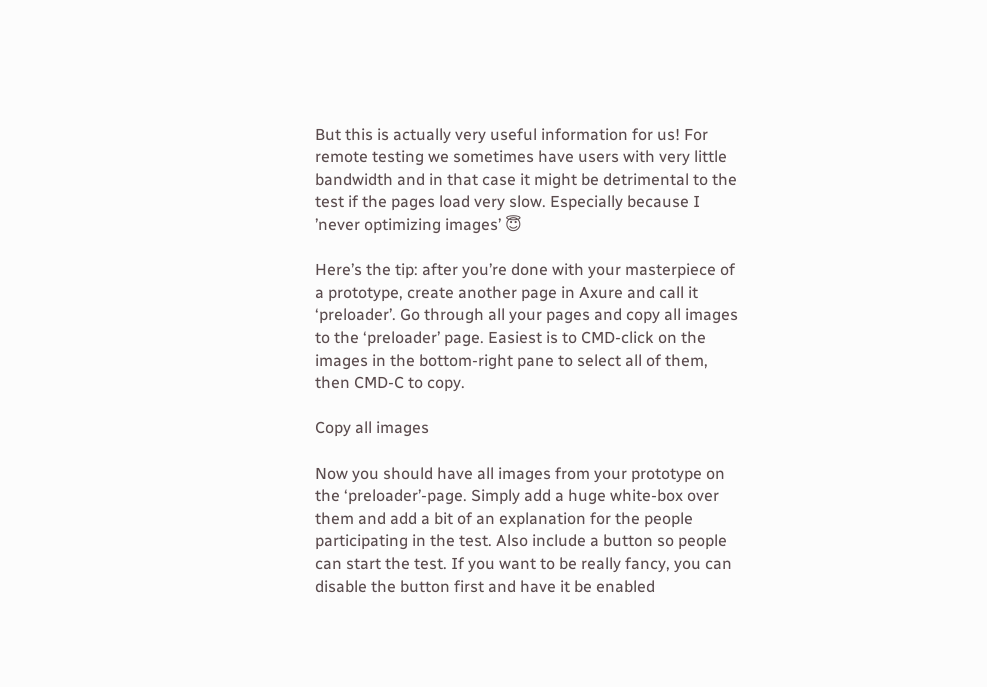But this is actually very useful information for us! For remote testing we sometimes have users with very little bandwidth and in that case it might be detrimental to the test if the pages load very slow. Especially because I ’never optimizing images’ 😇

Here’s the tip: after you’re done with your masterpiece of a prototype, create another page in Axure and call it ‘preloader’. Go through all your pages and copy all images to the ‘preloader’ page. Easiest is to CMD-click on the images in the bottom-right pane to select all of them, then CMD-C to copy.

Copy all images

Now you should have all images from your prototype on the ‘preloader’-page. Simply add a huge white-box over them and add a bit of an explanation for the people participating in the test. Also include a button so people can start the test. If you want to be really fancy, you can disable the button first and have it be enabled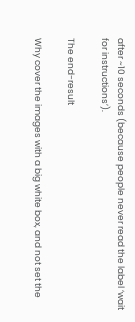after ~10 seconds (because people never read the label ‘wait for instructions’).

The end-result

Why cover the images with a big white box, and not set the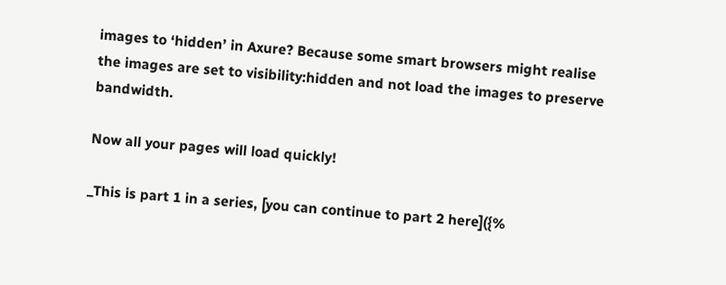images to ‘hidden’ in Axure? Because some smart browsers might realise the images are set to visibility:hidden and not load the images to preserve bandwidth.

Now all your pages will load quickly!

_This is part 1 in a series, [you can continue to part 2 here]({%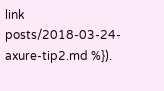link posts/2018-03-24-axure-tip2.md %}).